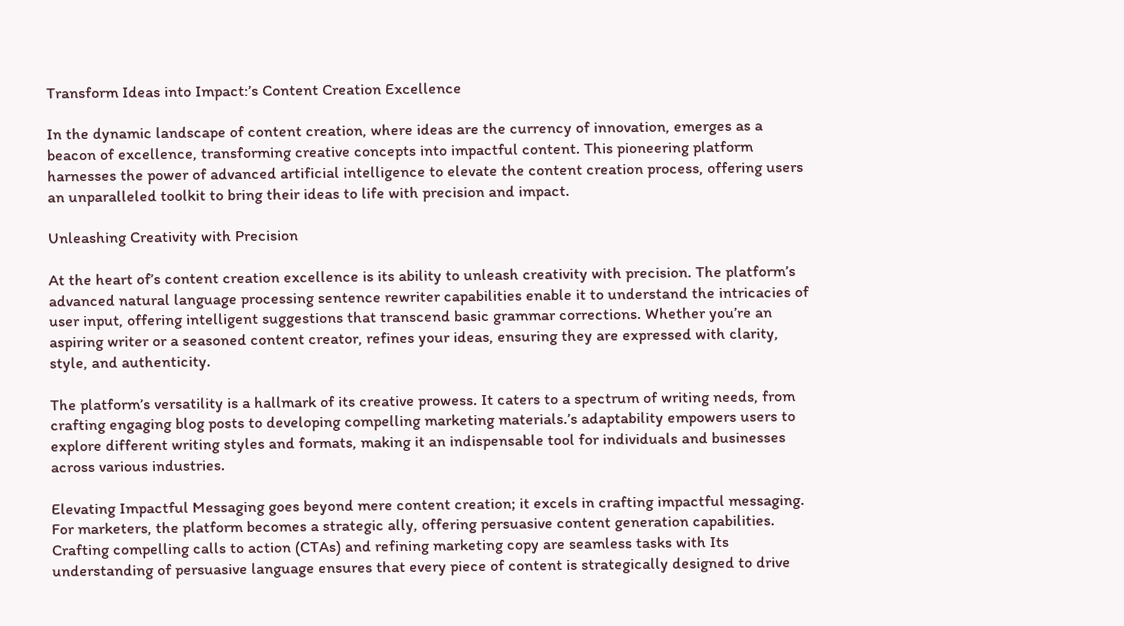Transform Ideas into Impact:’s Content Creation Excellence

In the dynamic landscape of content creation, where ideas are the currency of innovation, emerges as a beacon of excellence, transforming creative concepts into impactful content. This pioneering platform harnesses the power of advanced artificial intelligence to elevate the content creation process, offering users an unparalleled toolkit to bring their ideas to life with precision and impact.

Unleashing Creativity with Precision

At the heart of’s content creation excellence is its ability to unleash creativity with precision. The platform’s advanced natural language processing sentence rewriter capabilities enable it to understand the intricacies of user input, offering intelligent suggestions that transcend basic grammar corrections. Whether you’re an aspiring writer or a seasoned content creator, refines your ideas, ensuring they are expressed with clarity, style, and authenticity.

The platform’s versatility is a hallmark of its creative prowess. It caters to a spectrum of writing needs, from crafting engaging blog posts to developing compelling marketing materials.’s adaptability empowers users to explore different writing styles and formats, making it an indispensable tool for individuals and businesses across various industries.

Elevating Impactful Messaging goes beyond mere content creation; it excels in crafting impactful messaging. For marketers, the platform becomes a strategic ally, offering persuasive content generation capabilities. Crafting compelling calls to action (CTAs) and refining marketing copy are seamless tasks with Its understanding of persuasive language ensures that every piece of content is strategically designed to drive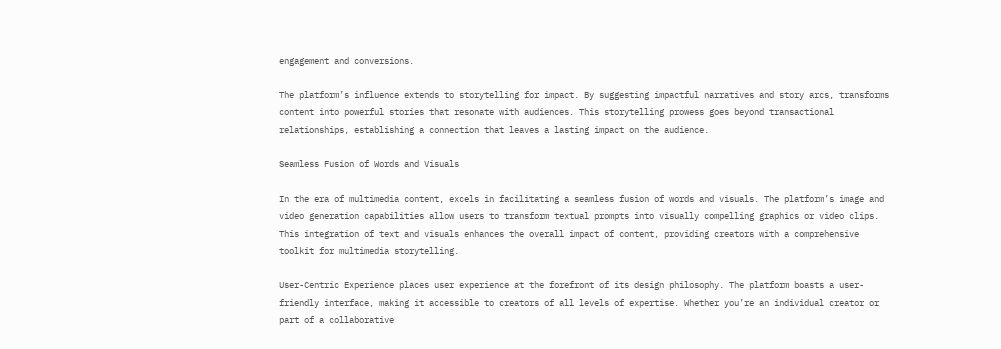engagement and conversions.

The platform’s influence extends to storytelling for impact. By suggesting impactful narratives and story arcs, transforms content into powerful stories that resonate with audiences. This storytelling prowess goes beyond transactional relationships, establishing a connection that leaves a lasting impact on the audience.

Seamless Fusion of Words and Visuals

In the era of multimedia content, excels in facilitating a seamless fusion of words and visuals. The platform’s image and video generation capabilities allow users to transform textual prompts into visually compelling graphics or video clips. This integration of text and visuals enhances the overall impact of content, providing creators with a comprehensive toolkit for multimedia storytelling.

User-Centric Experience places user experience at the forefront of its design philosophy. The platform boasts a user-friendly interface, making it accessible to creators of all levels of expertise. Whether you’re an individual creator or part of a collaborative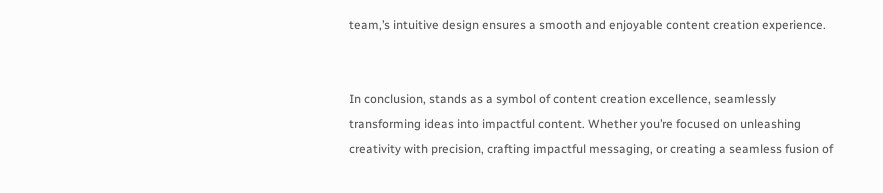team,’s intuitive design ensures a smooth and enjoyable content creation experience.


In conclusion, stands as a symbol of content creation excellence, seamlessly transforming ideas into impactful content. Whether you’re focused on unleashing creativity with precision, crafting impactful messaging, or creating a seamless fusion of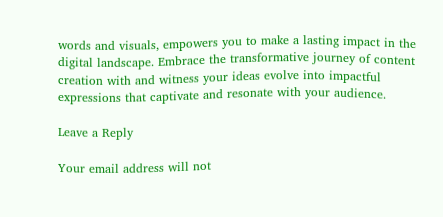words and visuals, empowers you to make a lasting impact in the digital landscape. Embrace the transformative journey of content creation with and witness your ideas evolve into impactful expressions that captivate and resonate with your audience.

Leave a Reply

Your email address will not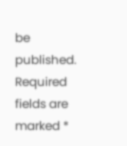be published. Required fields are marked *